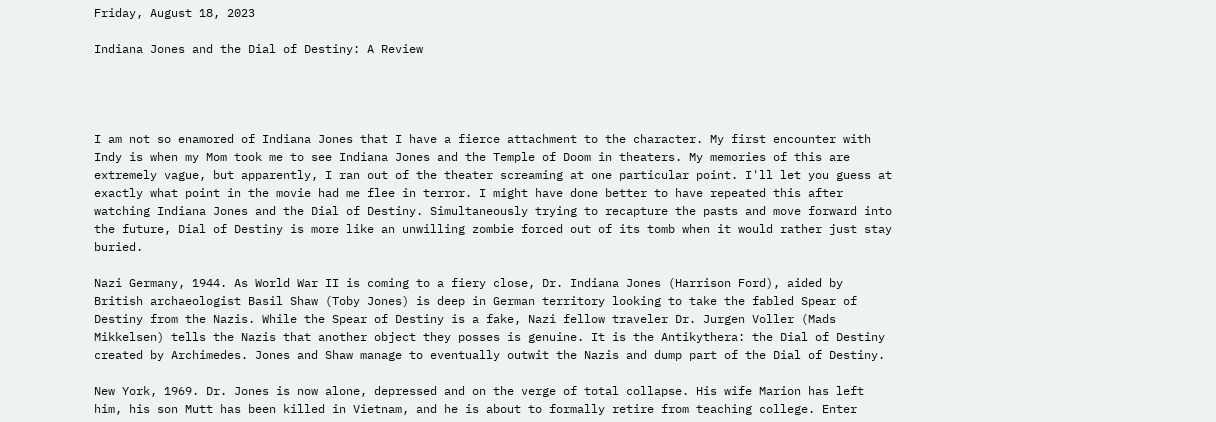Friday, August 18, 2023

Indiana Jones and the Dial of Destiny: A Review




I am not so enamored of Indiana Jones that I have a fierce attachment to the character. My first encounter with Indy is when my Mom took me to see Indiana Jones and the Temple of Doom in theaters. My memories of this are extremely vague, but apparently, I ran out of the theater screaming at one particular point. I'll let you guess at exactly what point in the movie had me flee in terror. I might have done better to have repeated this after watching Indiana Jones and the Dial of Destiny. Simultaneously trying to recapture the pasts and move forward into the future, Dial of Destiny is more like an unwilling zombie forced out of its tomb when it would rather just stay buried.

Nazi Germany, 1944. As World War II is coming to a fiery close, Dr. Indiana Jones (Harrison Ford), aided by British archaeologist Basil Shaw (Toby Jones) is deep in German territory looking to take the fabled Spear of Destiny from the Nazis. While the Spear of Destiny is a fake, Nazi fellow traveler Dr. Jurgen Voller (Mads Mikkelsen) tells the Nazis that another object they posses is genuine. It is the Antikythera: the Dial of Destiny created by Archimedes. Jones and Shaw manage to eventually outwit the Nazis and dump part of the Dial of Destiny.

New York, 1969. Dr. Jones is now alone, depressed and on the verge of total collapse. His wife Marion has left him, his son Mutt has been killed in Vietnam, and he is about to formally retire from teaching college. Enter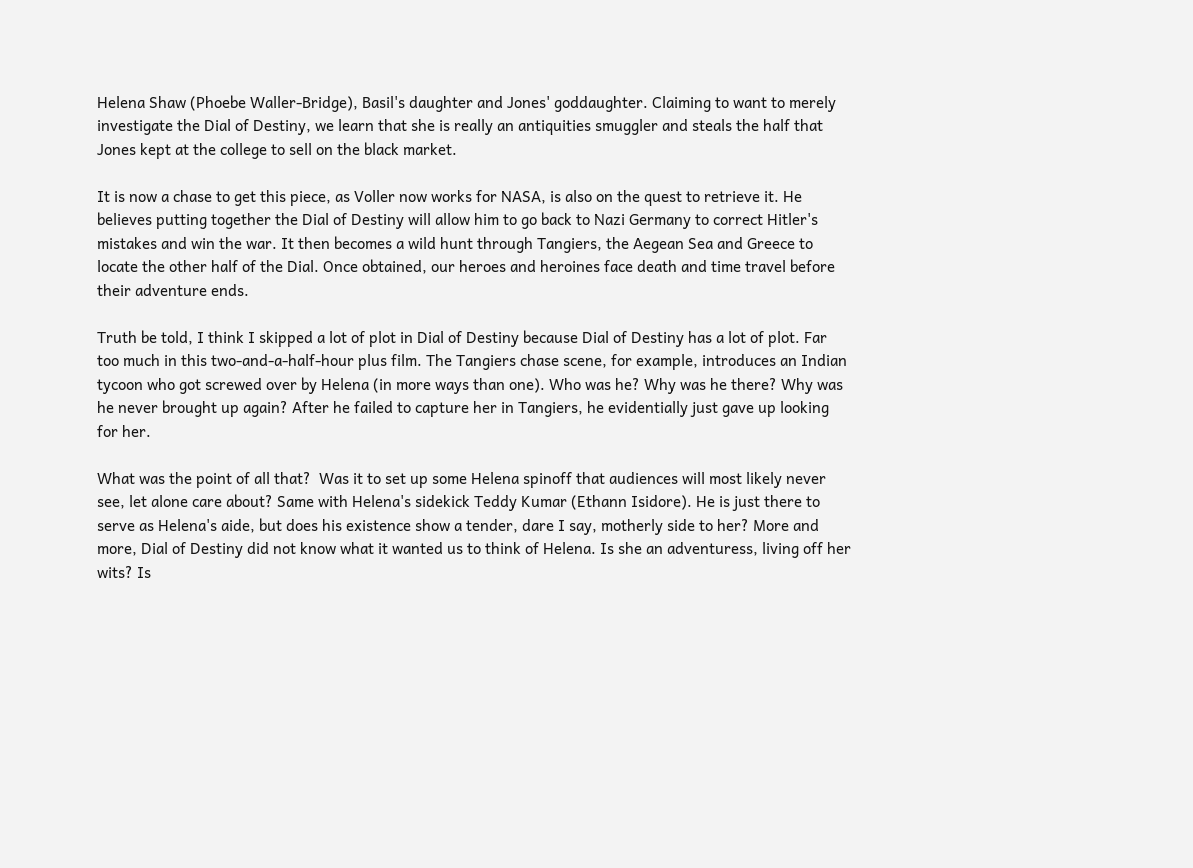Helena Shaw (Phoebe Waller-Bridge), Basil's daughter and Jones' goddaughter. Claiming to want to merely investigate the Dial of Destiny, we learn that she is really an antiquities smuggler and steals the half that Jones kept at the college to sell on the black market.

It is now a chase to get this piece, as Voller now works for NASA, is also on the quest to retrieve it. He believes putting together the Dial of Destiny will allow him to go back to Nazi Germany to correct Hitler's mistakes and win the war. It then becomes a wild hunt through Tangiers, the Aegean Sea and Greece to locate the other half of the Dial. Once obtained, our heroes and heroines face death and time travel before their adventure ends.

Truth be told, I think I skipped a lot of plot in Dial of Destiny because Dial of Destiny has a lot of plot. Far too much in this two-and-a-half-hour plus film. The Tangiers chase scene, for example, introduces an Indian tycoon who got screwed over by Helena (in more ways than one). Who was he? Why was he there? Why was he never brought up again? After he failed to capture her in Tangiers, he evidentially just gave up looking for her.

What was the point of all that?  Was it to set up some Helena spinoff that audiences will most likely never see, let alone care about? Same with Helena's sidekick Teddy Kumar (Ethann Isidore). He is just there to serve as Helena's aide, but does his existence show a tender, dare I say, motherly side to her? More and more, Dial of Destiny did not know what it wanted us to think of Helena. Is she an adventuress, living off her wits? Is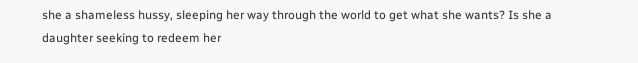she a shameless hussy, sleeping her way through the world to get what she wants? Is she a daughter seeking to redeem her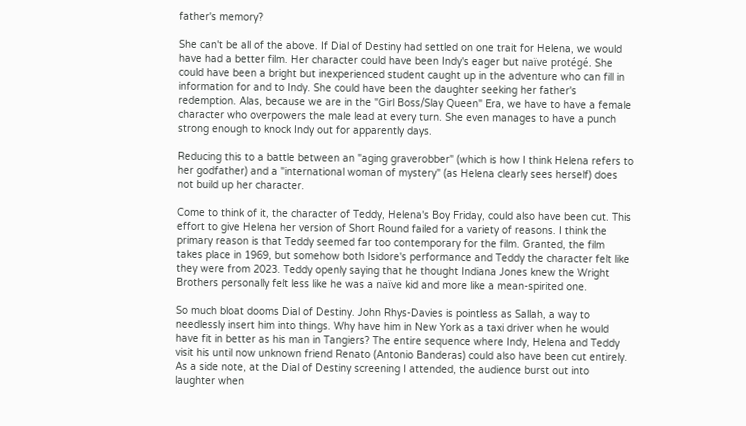father's memory?

She can't be all of the above. If Dial of Destiny had settled on one trait for Helena, we would have had a better film. Her character could have been Indy's eager but naïve protégé. She could have been a bright but inexperienced student caught up in the adventure who can fill in information for and to Indy. She could have been the daughter seeking her father's redemption. Alas, because we are in the "Girl Boss/Slay Queen" Era, we have to have a female character who overpowers the male lead at every turn. She even manages to have a punch strong enough to knock Indy out for apparently days.

Reducing this to a battle between an "aging graverobber" (which is how I think Helena refers to her godfather) and a "international woman of mystery" (as Helena clearly sees herself) does not build up her character.

Come to think of it, the character of Teddy, Helena's Boy Friday, could also have been cut. This effort to give Helena her version of Short Round failed for a variety of reasons. I think the primary reason is that Teddy seemed far too contemporary for the film. Granted, the film takes place in 1969, but somehow both Isidore's performance and Teddy the character felt like they were from 2023. Teddy openly saying that he thought Indiana Jones knew the Wright Brothers personally felt less like he was a naïve kid and more like a mean-spirited one.

So much bloat dooms Dial of Destiny. John Rhys-Davies is pointless as Sallah, a way to needlessly insert him into things. Why have him in New York as a taxi driver when he would have fit in better as his man in Tangiers? The entire sequence where Indy, Helena and Teddy visit his until now unknown friend Renato (Antonio Banderas) could also have been cut entirely. As a side note, at the Dial of Destiny screening I attended, the audience burst out into laughter when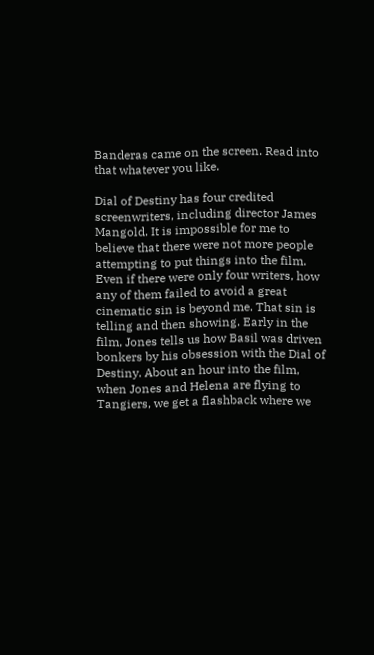Banderas came on the screen. Read into that whatever you like.

Dial of Destiny has four credited screenwriters, including director James Mangold. It is impossible for me to believe that there were not more people attempting to put things into the film. Even if there were only four writers, how any of them failed to avoid a great cinematic sin is beyond me. That sin is telling and then showing. Early in the film, Jones tells us how Basil was driven bonkers by his obsession with the Dial of Destiny. About an hour into the film, when Jones and Helena are flying to Tangiers, we get a flashback where we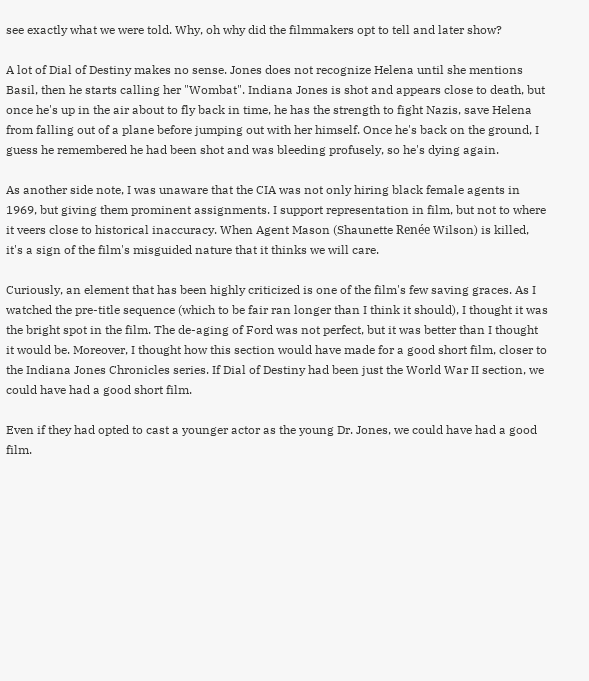see exactly what we were told. Why, oh why did the filmmakers opt to tell and later show?

A lot of Dial of Destiny makes no sense. Jones does not recognize Helena until she mentions Basil, then he starts calling her "Wombat". Indiana Jones is shot and appears close to death, but once he's up in the air about to fly back in time, he has the strength to fight Nazis, save Helena from falling out of a plane before jumping out with her himself. Once he's back on the ground, I guess he remembered he had been shot and was bleeding profusely, so he's dying again.

As another side note, I was unaware that the CIA was not only hiring black female agents in 1969, but giving them prominent assignments. I support representation in film, but not to where it veers close to historical inaccuracy. When Agent Mason (Shaunette Renée Wilson) is killed, it's a sign of the film's misguided nature that it thinks we will care.

Curiously, an element that has been highly criticized is one of the film's few saving graces. As I watched the pre-title sequence (which to be fair ran longer than I think it should), I thought it was the bright spot in the film. The de-aging of Ford was not perfect, but it was better than I thought it would be. Moreover, I thought how this section would have made for a good short film, closer to the Indiana Jones Chronicles series. If Dial of Destiny had been just the World War II section, we could have had a good short film.

Even if they had opted to cast a younger actor as the young Dr. Jones, we could have had a good film.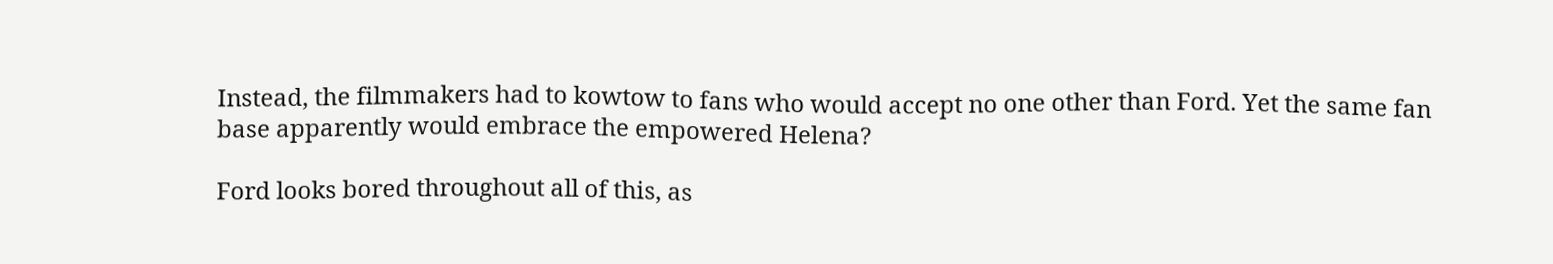Instead, the filmmakers had to kowtow to fans who would accept no one other than Ford. Yet the same fan base apparently would embrace the empowered Helena?

Ford looks bored throughout all of this, as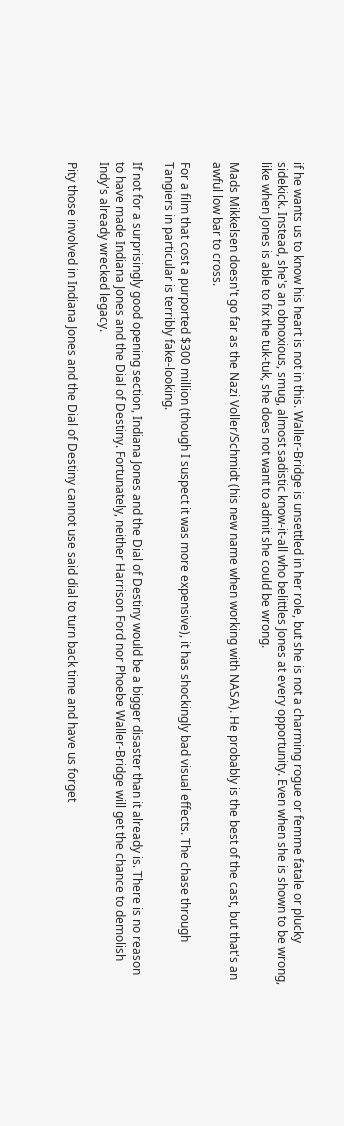if he wants us to know his heart is not in this. Waller-Bridge is unsettled in her role, but she is not a charming rogue or femme fatale or plucky sidekick. Instead, she's an obnoxious, smug, almost sadistic know-it-all who belittles Jones at every opportunity. Even when she is shown to be wrong, like when Jones is able to fix the tuk-tuk, she does not want to admit she could be wrong.

Mads Mikkelsen doesn't go far as the Nazi Voller/Schmidt (his new name when working with NASA). He probably is the best of the cast, but that's an awful low bar to cross.

For a film that cost a purported $300 million (though I suspect it was more expensive), it has shockingly bad visual effects. The chase through Tangiers in particular is terribly fake-looking.

If not for a surprisingly good opening section, Indiana Jones and the Dial of Destiny would be a bigger disaster than it already is. There is no reason to have made Indiana Jones and the Dial of Destiny. Fortunately, neither Harrison Ford nor Phoebe Waller-Bridge will get the chance to demolish Indy's already wrecked legacy.

Pity those involved in Indiana Jones and the Dial of Destiny cannot use said dial to turn back time and have us forget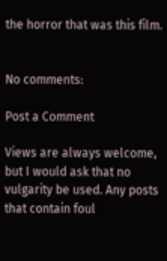the horror that was this film.


No comments:

Post a Comment

Views are always welcome, but I would ask that no vulgarity be used. Any posts that contain foul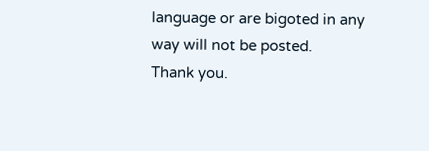language or are bigoted in any way will not be posted.
Thank you.